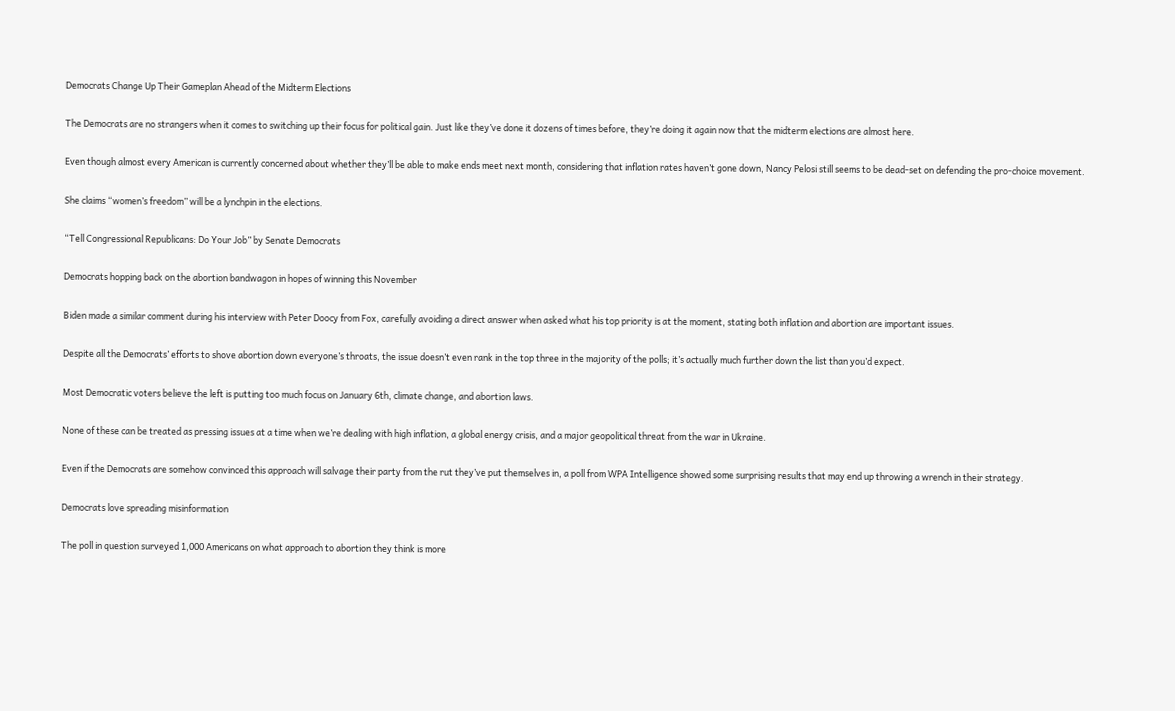Democrats Change Up Their Gameplan Ahead of the Midterm Elections

The Democrats are no strangers when it comes to switching up their focus for political gain. Just like they’ve done it dozens of times before, they’re doing it again now that the midterm elections are almost here.

Even though almost every American is currently concerned about whether they’ll be able to make ends meet next month, considering that inflation rates haven’t gone down, Nancy Pelosi still seems to be dead-set on defending the pro-choice movement.

She claims “women’s freedom” will be a lynchpin in the elections.

“Tell Congressional Republicans: Do Your Job” by Senate Democrats

Democrats hopping back on the abortion bandwagon in hopes of winning this November

Biden made a similar comment during his interview with Peter Doocy from Fox, carefully avoiding a direct answer when asked what his top priority is at the moment, stating both inflation and abortion are important issues.

Despite all the Democrats’ efforts to shove abortion down everyone’s throats, the issue doesn’t even rank in the top three in the majority of the polls; it’s actually much further down the list than you’d expect.

Most Democratic voters believe the left is putting too much focus on January 6th, climate change, and abortion laws.

None of these can be treated as pressing issues at a time when we’re dealing with high inflation, a global energy crisis, and a major geopolitical threat from the war in Ukraine.

Even if the Democrats are somehow convinced this approach will salvage their party from the rut they’ve put themselves in, a poll from WPA Intelligence showed some surprising results that may end up throwing a wrench in their strategy.

Democrats love spreading misinformation

The poll in question surveyed 1,000 Americans on what approach to abortion they think is more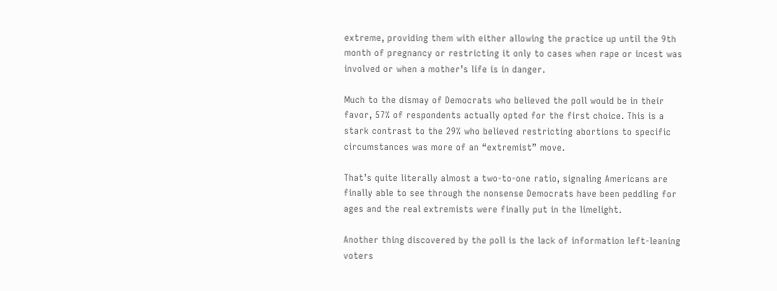extreme, providing them with either allowing the practice up until the 9th month of pregnancy or restricting it only to cases when rape or incest was involved or when a mother’s life is in danger.

Much to the dismay of Democrats who believed the poll would be in their favor, 57% of respondents actually opted for the first choice. This is a stark contrast to the 29% who believed restricting abortions to specific circumstances was more of an “extremist” move.

That’s quite literally almost a two-to-one ratio, signaling Americans are finally able to see through the nonsense Democrats have been peddling for ages and the real extremists were finally put in the limelight.

Another thing discovered by the poll is the lack of information left-leaning voters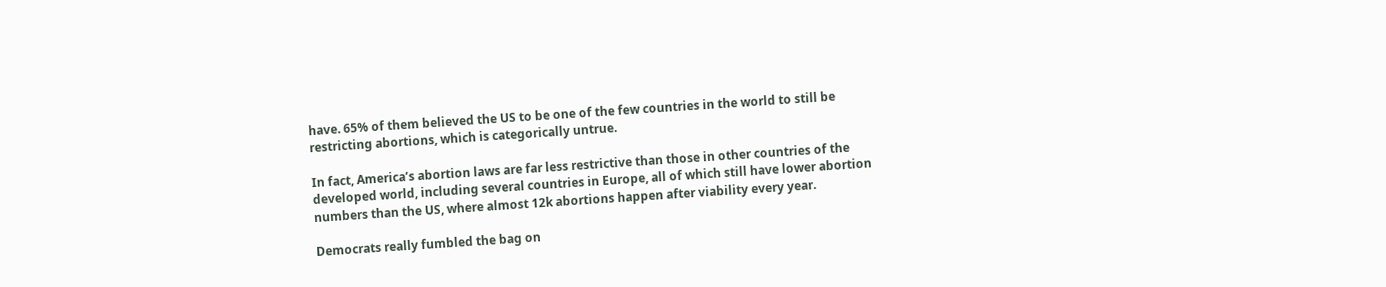have. 65% of them believed the US to be one of the few countries in the world to still be restricting abortions, which is categorically untrue.

In fact, America’s abortion laws are far less restrictive than those in other countries of the developed world, including several countries in Europe, all of which still have lower abortion numbers than the US, where almost 12k abortions happen after viability every year.

Democrats really fumbled the bag on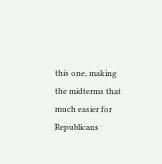this one, making the midterms that much easier for Republicans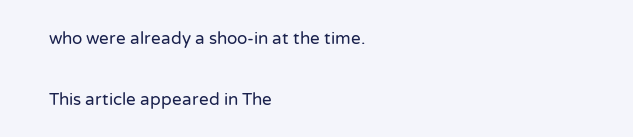who were already a shoo-in at the time.

This article appeared in The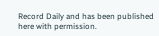Record Daily and has been published here with permission.